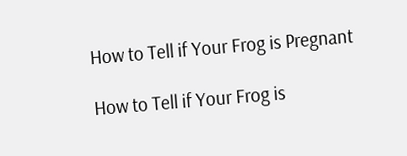How to Tell if Your Frog is Pregnant

How to Tell if Your Frog is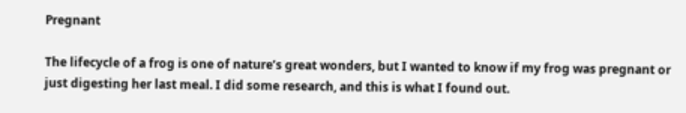Pregnant

The lifecycle of a frog is one of nature’s great wonders, but I wanted to know if my frog was pregnant or just digesting her last meal. I did some research, and this is what I found out.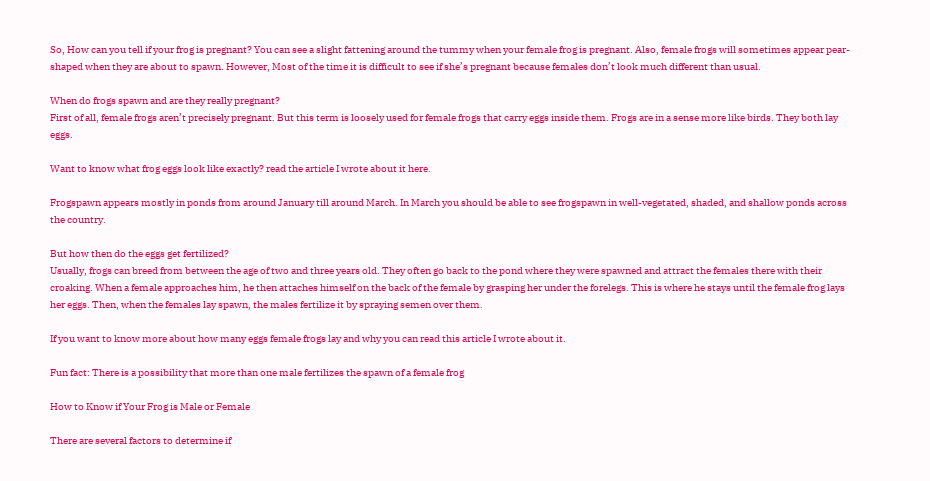So, How can you tell if your frog is pregnant? You can see a slight fattening around the tummy when your female frog is pregnant. Also, female frogs will sometimes appear pear-shaped when they are about to spawn. However, Most of the time it is difficult to see if she’s pregnant because females don’t look much different than usual.

When do frogs spawn and are they really pregnant?
First of all, female frogs aren’t precisely pregnant. But this term is loosely used for female frogs that carry eggs inside them. Frogs are in a sense more like birds. They both lay eggs.

Want to know what frog eggs look like exactly? read the article I wrote about it here.

Frogspawn appears mostly in ponds from around January till around March. In March you should be able to see frogspawn in well-vegetated, shaded, and shallow ponds across the country.

But how then do the eggs get fertilized?
Usually, frogs can breed from between the age of two and three years old. They often go back to the pond where they were spawned and attract the females there with their croaking. When a female approaches him, he then attaches himself on the back of the female by grasping her under the forelegs. This is where he stays until the female frog lays her eggs. Then, when the females lay spawn, the males fertilize it by spraying semen over them.

If you want to know more about how many eggs female frogs lay and why you can read this article I wrote about it.

Fun fact: There is a possibility that more than one male fertilizes the spawn of a female frog

How to Know if Your Frog is Male or Female

There are several factors to determine if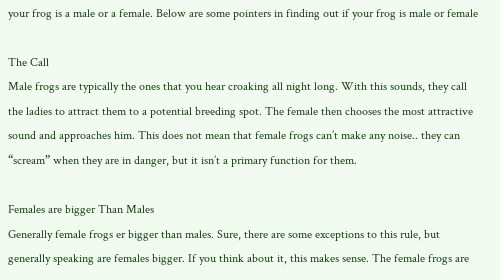your frog is a male or a female. Below are some pointers in finding out if your frog is male or female

The Call
Male frogs are typically the ones that you hear croaking all night long. With this sounds, they call the ladies to attract them to a potential breeding spot. The female then chooses the most attractive sound and approaches him. This does not mean that female frogs can’t make any noise.. they can “scream” when they are in danger, but it isn’t a primary function for them.

Females are bigger Than Males
Generally female frogs er bigger than males. Sure, there are some exceptions to this rule, but generally speaking are females bigger. If you think about it, this makes sense. The female frogs are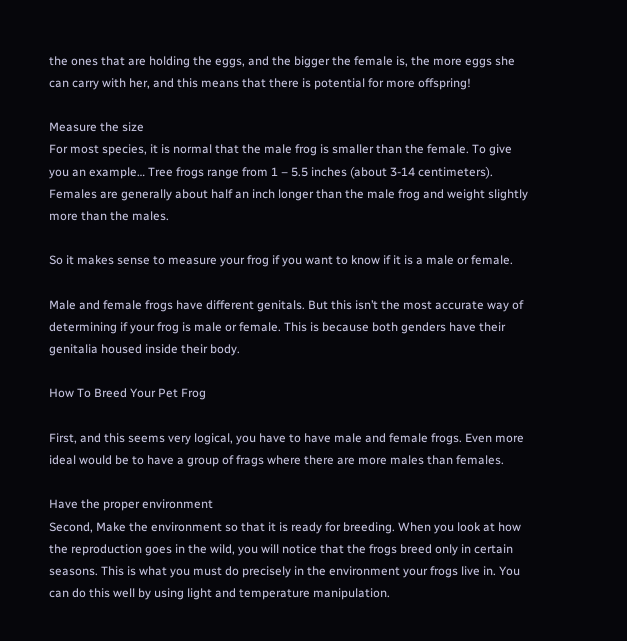the ones that are holding the eggs, and the bigger the female is, the more eggs she can carry with her, and this means that there is potential for more offspring!

Measure the size
For most species, it is normal that the male frog is smaller than the female. To give you an example… Tree frogs range from 1 – 5.5 inches (about 3-14 centimeters). Females are generally about half an inch longer than the male frog and weight slightly more than the males.

So it makes sense to measure your frog if you want to know if it is a male or female.

Male and female frogs have different genitals. But this isn’t the most accurate way of determining if your frog is male or female. This is because both genders have their genitalia housed inside their body.

How To Breed Your Pet Frog

First, and this seems very logical, you have to have male and female frogs. Even more ideal would be to have a group of frags where there are more males than females.

Have the proper environment
Second, Make the environment so that it is ready for breeding. When you look at how the reproduction goes in the wild, you will notice that the frogs breed only in certain seasons. This is what you must do precisely in the environment your frogs live in. You can do this well by using light and temperature manipulation.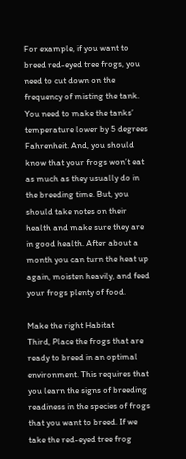For example, if you want to breed red-eyed tree frogs, you need to cut down on the frequency of misting the tank. You need to make the tanks’ temperature lower by 5 degrees Fahrenheit. And, you should know that your frogs won’t eat as much as they usually do in the breeding time. But, you should take notes on their health and make sure they are in good health. After about a month you can turn the heat up again, moisten heavily, and feed your frogs plenty of food.

Make the right Habitat
Third, Place the frogs that are ready to breed in an optimal environment. This requires that you learn the signs of breeding readiness in the species of frogs that you want to breed. If we take the red-eyed tree frog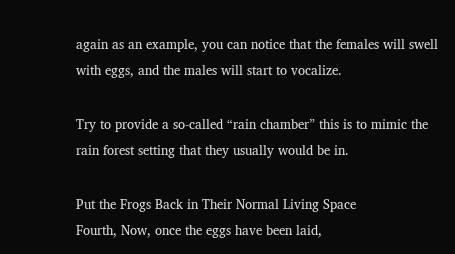again as an example, you can notice that the females will swell with eggs, and the males will start to vocalize.

Try to provide a so-called “rain chamber” this is to mimic the rain forest setting that they usually would be in.

Put the Frogs Back in Their Normal Living Space
Fourth, Now, once the eggs have been laid,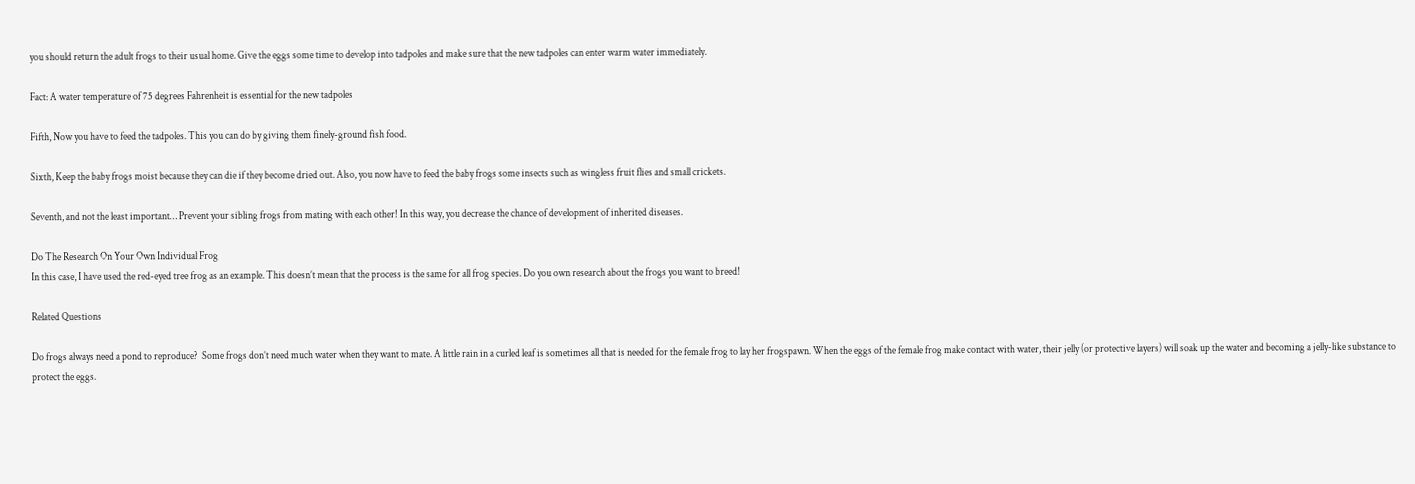you should return the adult frogs to their usual home. Give the eggs some time to develop into tadpoles and make sure that the new tadpoles can enter warm water immediately.

Fact: A water temperature of 75 degrees Fahrenheit is essential for the new tadpoles

Fifth, Now you have to feed the tadpoles. This you can do by giving them finely-ground fish food.

Sixth, Keep the baby frogs moist because they can die if they become dried out. Also, you now have to feed the baby frogs some insects such as wingless fruit flies and small crickets.

Seventh, and not the least important… Prevent your sibling frogs from mating with each other! In this way, you decrease the chance of development of inherited diseases.

Do The Research On Your Own Individual Frog
In this case, I have used the red-eyed tree frog as an example. This doesn’t mean that the process is the same for all frog species. Do you own research about the frogs you want to breed!

Related Questions

Do frogs always need a pond to reproduce?  Some frogs don’t need much water when they want to mate. A little rain in a curled leaf is sometimes all that is needed for the female frog to lay her frogspawn. When the eggs of the female frog make contact with water, their jelly (or protective layers) will soak up the water and becoming a jelly-like substance to protect the eggs.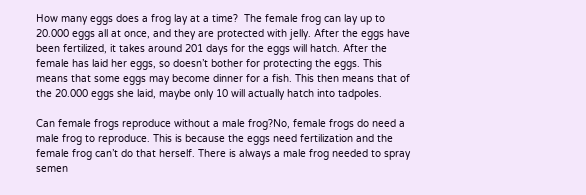How many eggs does a frog lay at a time?  The female frog can lay up to 20.000 eggs all at once, and they are protected with jelly. After the eggs have been fertilized, it takes around 201 days for the eggs will hatch. After the female has laid her eggs, so doesn’t bother for protecting the eggs. This means that some eggs may become dinner for a fish. This then means that of the 20.000 eggs she laid, maybe only 10 will actually hatch into tadpoles.

Can female frogs reproduce without a male frog?No, female frogs do need a male frog to reproduce. This is because the eggs need fertilization and the female frog can’t do that herself. There is always a male frog needed to spray semen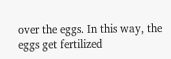over the eggs. In this way, the eggs get fertilized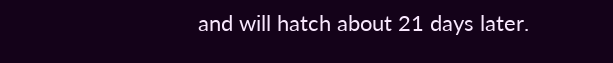and will hatch about 21 days later.